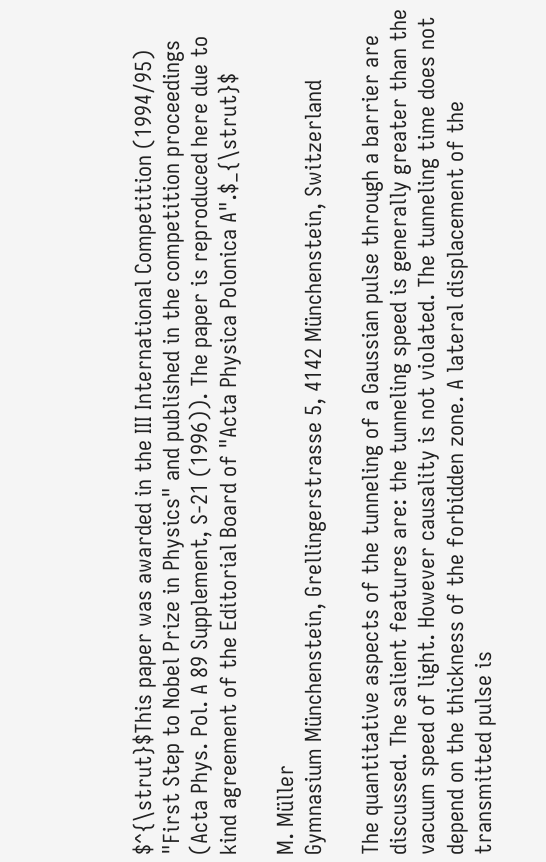$^{\strut}$This paper was awarded in the III International Competition (1994/95) "First Step to Nobel Prize in Physics" and published in the competition proceedings (Acta Phys. Pol. A 89 Supplement, S-21 (1996)). The paper is reproduced here due to kind agreement of the Editorial Board of "Acta Physica Polonica A".$_{\strut}$

M. Müller
Gymnasium Münchenstein, Grellingerstrasse 5, 4142 Münchenstein, Switzerland

The quantitative aspects of the tunneling of a Gaussian pulse through a barrier are discussed. The salient features are: the tunneling speed is generally greater than the vacuum speed of light. However causality is not violated. The tunneling time does not depend on the thickness of the forbidden zone. A lateral displacement of the transmitted pulse is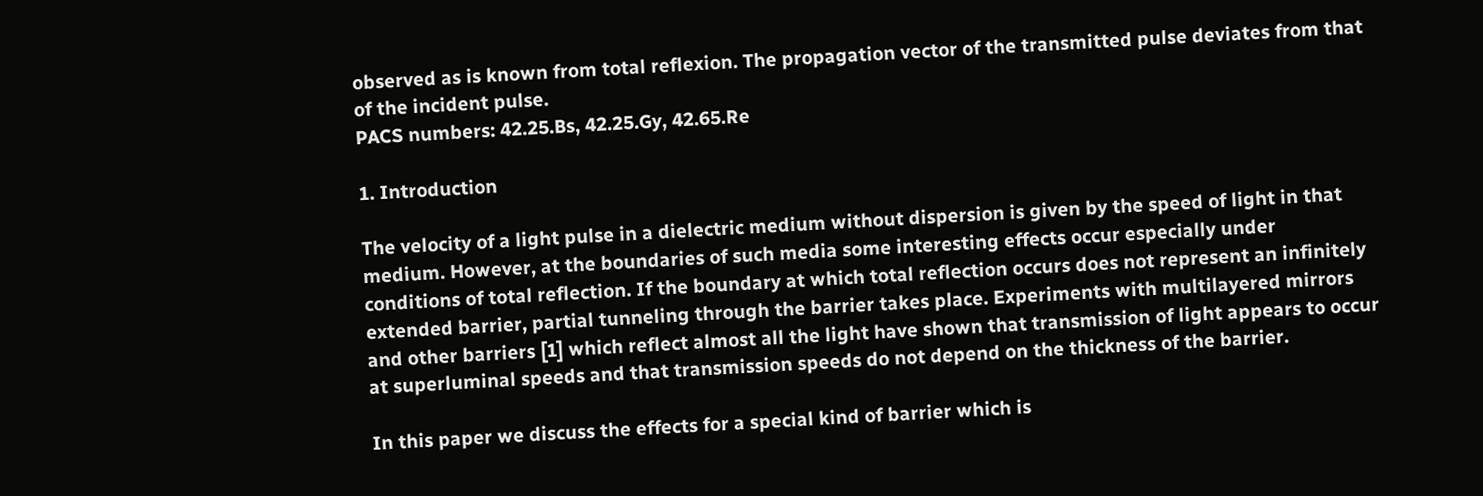observed as is known from total reflexion. The propagation vector of the transmitted pulse deviates from that of the incident pulse.
PACS numbers: 42.25.Bs, 42.25.Gy, 42.65.Re

1. Introduction

The velocity of a light pulse in a dielectric medium without dispersion is given by the speed of light in that medium. However, at the boundaries of such media some interesting effects occur especially under conditions of total reflection. If the boundary at which total reflection occurs does not represent an infinitely extended barrier, partial tunneling through the barrier takes place. Experiments with multilayered mirrors and other barriers [1] which reflect almost all the light have shown that transmission of light appears to occur at superluminal speeds and that transmission speeds do not depend on the thickness of the barrier.

In this paper we discuss the effects for a special kind of barrier which is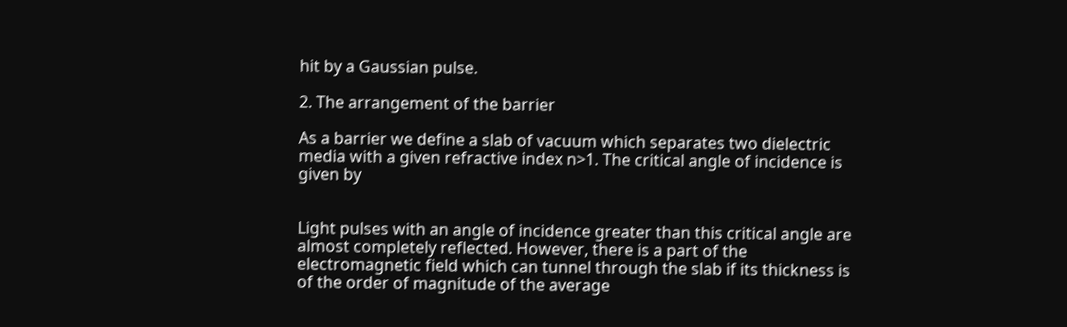hit by a Gaussian pulse.

2. The arrangement of the barrier

As a barrier we define a slab of vacuum which separates two dielectric media with a given refractive index n>1. The critical angle of incidence is given by


Light pulses with an angle of incidence greater than this critical angle are almost completely reflected. However, there is a part of the electromagnetic field which can tunnel through the slab if its thickness is of the order of magnitude of the average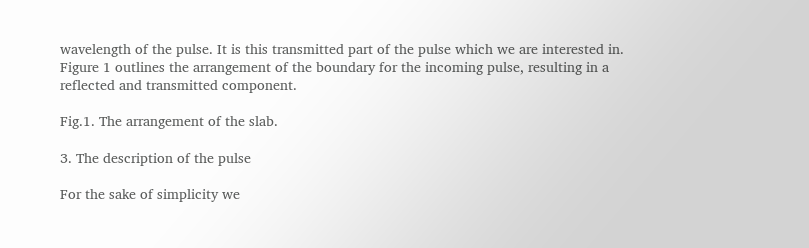wavelength of the pulse. It is this transmitted part of the pulse which we are interested in. Figure 1 outlines the arrangement of the boundary for the incoming pulse, resulting in a reflected and transmitted component.

Fig.1. The arrangement of the slab.

3. The description of the pulse

For the sake of simplicity we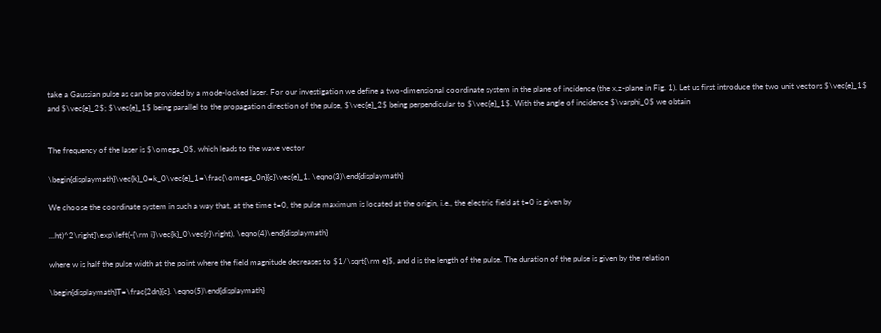take a Gaussian pulse as can be provided by a mode-locked laser. For our investigation we define a two-dimensional coordinate system in the plane of incidence (the x,z-plane in Fig. 1). Let us first introduce the two unit vectors $\vec{e}_1$ and $\vec{e}_2$; $\vec{e}_1$ being parallel to the propagation direction of the pulse, $\vec{e}_2$ being perpendicular to $\vec{e}_1$. With the angle of incidence $\varphi_0$ we obtain


The frequency of the laser is $\omega_0$, which leads to the wave vector

\begin{displaymath}\vec{k}_0=k_0\vec{e}_1=\frac{\omega_0n}{c}\vec{e}_1. \eqno(3)\end{displaymath}

We choose the coordinate system in such a way that, at the time t=0, the pulse maximum is located at the origin, i.e., the electric field at t=0 is given by

...ht)^2\right]\exp\left(-{\rm i}\vec{k}_0\vec{r}\right), \eqno(4)\end{displaymath}

where w is half the pulse width at the point where the field magnitude decreases to $1/\sqrt{\rm e}$, and d is the length of the pulse. The duration of the pulse is given by the relation

\begin{displaymath}T=\frac{2dn}{c}. \eqno(5)\end{displaymath}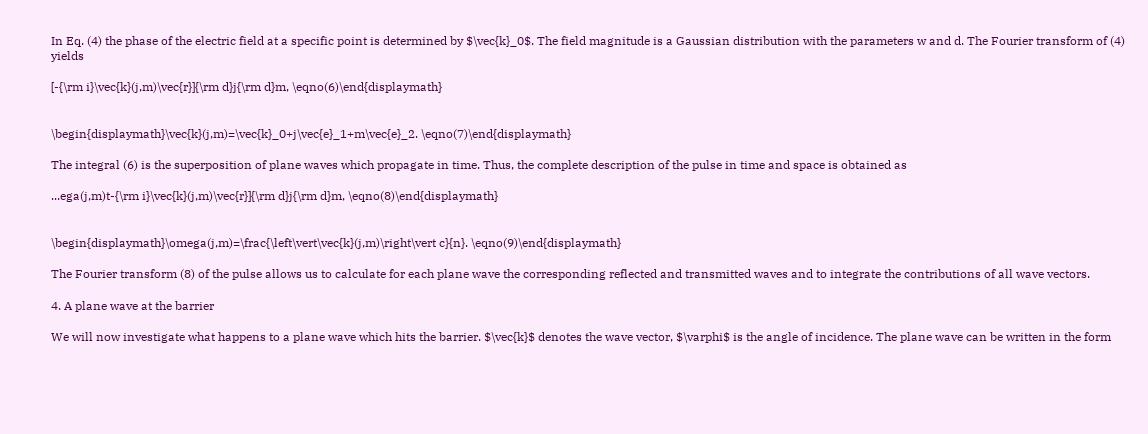In Eq. (4) the phase of the electric field at a specific point is determined by $\vec{k}_0$. The field magnitude is a Gaussian distribution with the parameters w and d. The Fourier transform of (4) yields

[-{\rm i}\vec{k}(j,m)\vec{r}]{\rm d}j{\rm d}m, \eqno(6)\end{displaymath}


\begin{displaymath}\vec{k}(j,m)=\vec{k}_0+j\vec{e}_1+m\vec{e}_2. \eqno(7)\end{displaymath}

The integral (6) is the superposition of plane waves which propagate in time. Thus, the complete description of the pulse in time and space is obtained as

...ega(j,m)t-{\rm i}\vec{k}(j,m)\vec{r}]{\rm d}j{\rm d}m, \eqno(8)\end{displaymath}


\begin{displaymath}\omega(j,m)=\frac{\left\vert\vec{k}(j,m)\right\vert c}{n}. \eqno(9)\end{displaymath}

The Fourier transform (8) of the pulse allows us to calculate for each plane wave the corresponding reflected and transmitted waves and to integrate the contributions of all wave vectors.

4. A plane wave at the barrier

We will now investigate what happens to a plane wave which hits the barrier. $\vec{k}$ denotes the wave vector, $\varphi$ is the angle of incidence. The plane wave can be written in the form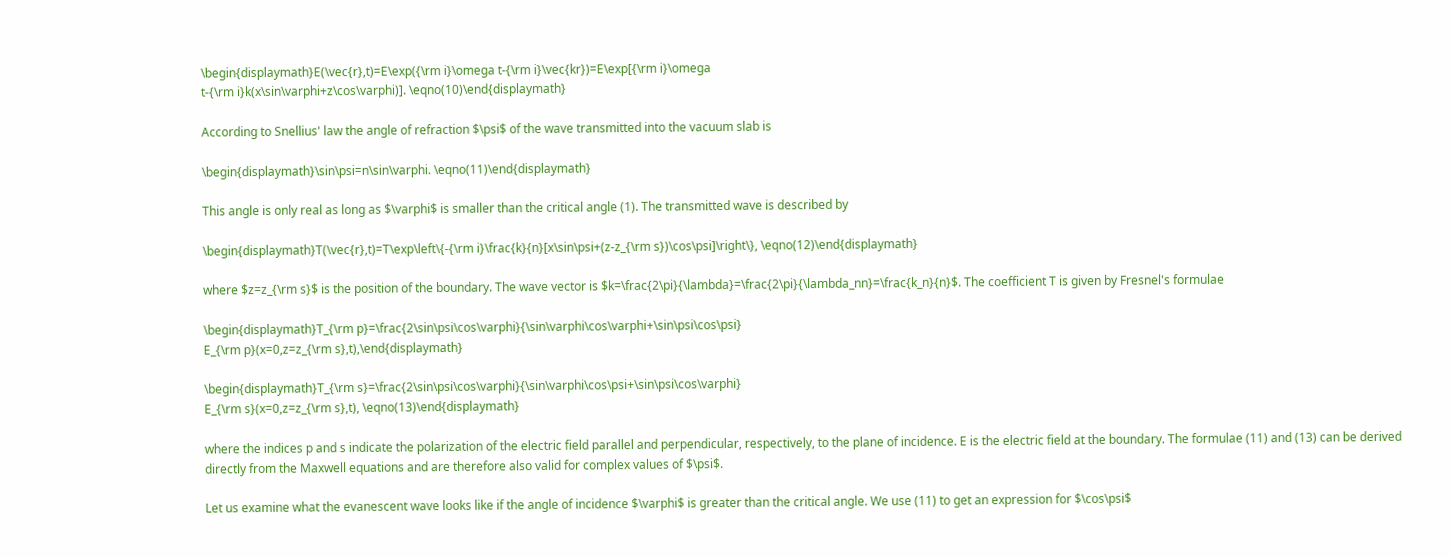\begin{displaymath}E(\vec{r},t)=E\exp({\rm i}\omega t-{\rm i}\vec{kr})=E\exp[{\rm i}\omega
t-{\rm i}k(x\sin\varphi+z\cos\varphi)]. \eqno(10)\end{displaymath}

According to Snellius' law the angle of refraction $\psi$ of the wave transmitted into the vacuum slab is

\begin{displaymath}\sin\psi=n\sin\varphi. \eqno(11)\end{displaymath}

This angle is only real as long as $\varphi$ is smaller than the critical angle (1). The transmitted wave is described by

\begin{displaymath}T(\vec{r},t)=T\exp\left\{-{\rm i}\frac{k}{n}[x\sin\psi+(z-z_{\rm s})\cos\psi]\right\}, \eqno(12)\end{displaymath}

where $z=z_{\rm s}$ is the position of the boundary. The wave vector is $k=\frac{2\pi}{\lambda}=\frac{2\pi}{\lambda_nn}=\frac{k_n}{n}$. The coefficient T is given by Fresnel's formulae

\begin{displaymath}T_{\rm p}=\frac{2\sin\psi\cos\varphi}{\sin\varphi\cos\varphi+\sin\psi\cos\psi}
E_{\rm p}(x=0,z=z_{\rm s},t),\end{displaymath}

\begin{displaymath}T_{\rm s}=\frac{2\sin\psi\cos\varphi}{\sin\varphi\cos\psi+\sin\psi\cos\varphi}
E_{\rm s}(x=0,z=z_{\rm s},t), \eqno(13)\end{displaymath}

where the indices p and s indicate the polarization of the electric field parallel and perpendicular, respectively, to the plane of incidence. E is the electric field at the boundary. The formulae (11) and (13) can be derived directly from the Maxwell equations and are therefore also valid for complex values of $\psi$.

Let us examine what the evanescent wave looks like if the angle of incidence $\varphi$ is greater than the critical angle. We use (11) to get an expression for $\cos\psi$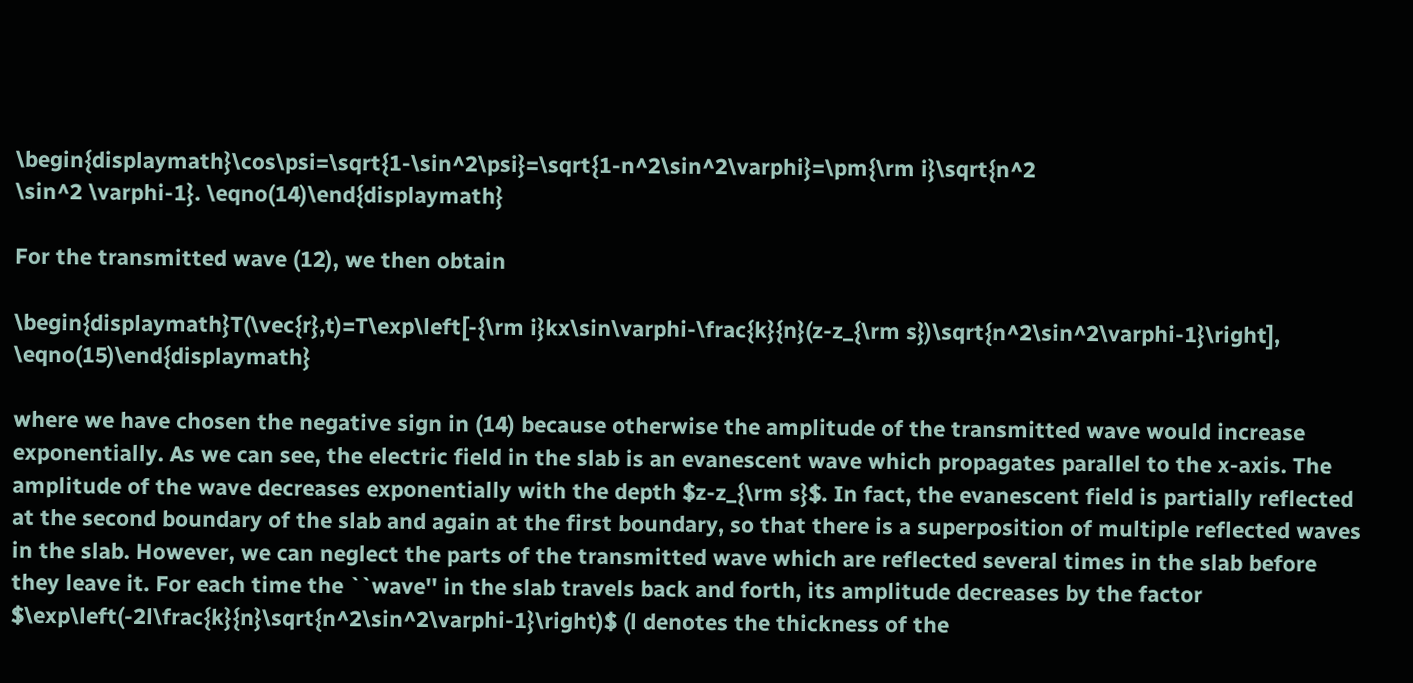\begin{displaymath}\cos\psi=\sqrt{1-\sin^2\psi}=\sqrt{1-n^2\sin^2\varphi}=\pm{\rm i}\sqrt{n^2
\sin^2 \varphi-1}. \eqno(14)\end{displaymath}

For the transmitted wave (12), we then obtain

\begin{displaymath}T(\vec{r},t)=T\exp\left[-{\rm i}kx\sin\varphi-\frac{k}{n}(z-z_{\rm s})\sqrt{n^2\sin^2\varphi-1}\right], \eqno(15)\end{displaymath}

where we have chosen the negative sign in (14) because otherwise the amplitude of the transmitted wave would increase exponentially. As we can see, the electric field in the slab is an evanescent wave which propagates parallel to the x-axis. The amplitude of the wave decreases exponentially with the depth $z-z_{\rm s}$. In fact, the evanescent field is partially reflected at the second boundary of the slab and again at the first boundary, so that there is a superposition of multiple reflected waves in the slab. However, we can neglect the parts of the transmitted wave which are reflected several times in the slab before they leave it. For each time the ``wave'' in the slab travels back and forth, its amplitude decreases by the factor $\exp\left(-2l\frac{k}{n}\sqrt{n^2\sin^2\varphi-1}\right)$ (l denotes the thickness of the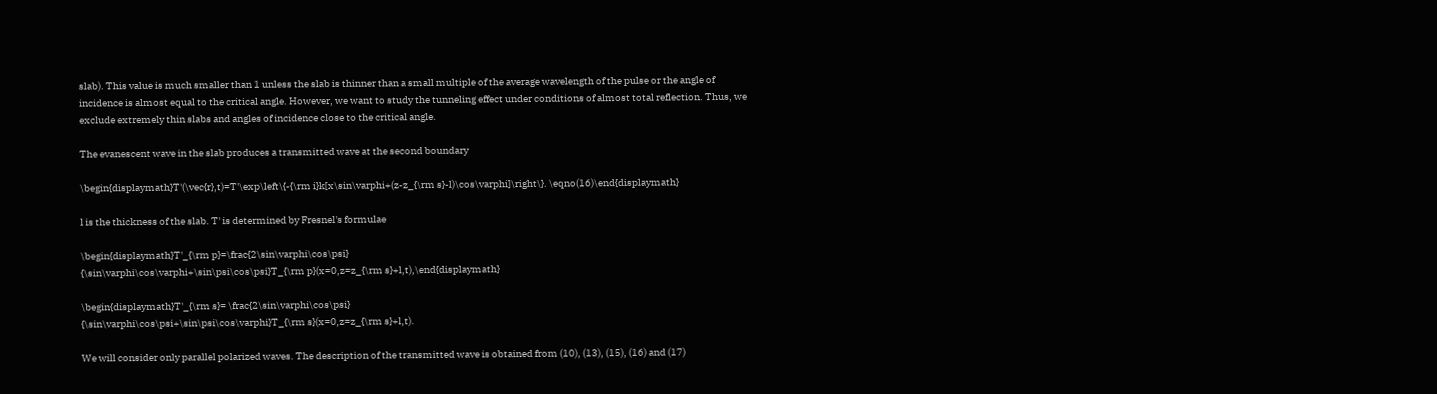slab). This value is much smaller than 1 unless the slab is thinner than a small multiple of the average wavelength of the pulse or the angle of incidence is almost equal to the critical angle. However, we want to study the tunneling effect under conditions of almost total reflection. Thus, we exclude extremely thin slabs and angles of incidence close to the critical angle.

The evanescent wave in the slab produces a transmitted wave at the second boundary

\begin{displaymath}T'(\vec{r},t)=T'\exp\left\{-{\rm i}k[x\sin\varphi+(z-z_{\rm s}-l)\cos\varphi]\right\}. \eqno(16)\end{displaymath}

l is the thickness of the slab. T' is determined by Fresnel's formulae

\begin{displaymath}T'_{\rm p}=\frac{2\sin\varphi\cos\psi}
{\sin\varphi\cos\varphi+\sin\psi\cos\psi}T_{\rm p}(x=0,z=z_{\rm s}+l,t),\end{displaymath}

\begin{displaymath}T'_{\rm s}= \frac{2\sin\varphi\cos\psi}
{\sin\varphi\cos\psi+\sin\psi\cos\varphi}T_{\rm s}(x=0,z=z_{\rm s}+l,t).

We will consider only parallel polarized waves. The description of the transmitted wave is obtained from (10), (13), (15), (16) and (17)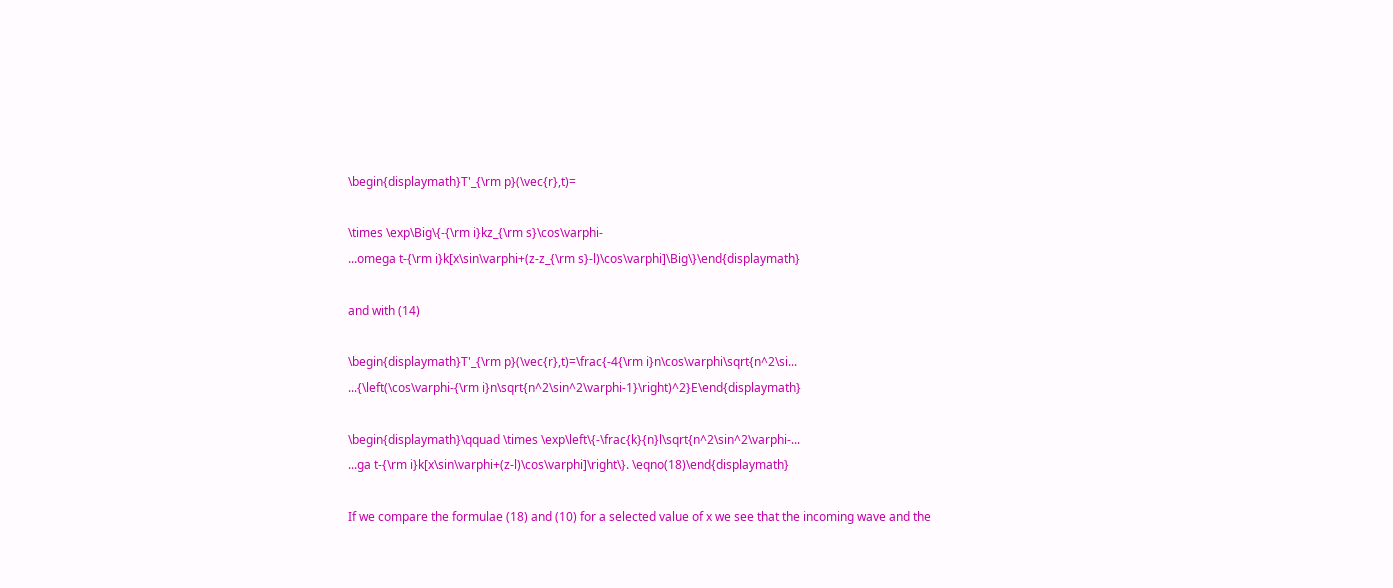\begin{displaymath}T'_{\rm p}(\vec{r},t)=

\times \exp\Big\{-{\rm i}kz_{\rm s}\cos\varphi-
...omega t-{\rm i}k[x\sin\varphi+(z-z_{\rm s}-l)\cos\varphi]\Big\}\end{displaymath}

and with (14)

\begin{displaymath}T'_{\rm p}(\vec{r},t)=\frac{-4{\rm i}n\cos\varphi\sqrt{n^2\si...
...{\left(\cos\varphi-{\rm i}n\sqrt{n^2\sin^2\varphi-1}\right)^2}E\end{displaymath}

\begin{displaymath}\qquad \times \exp\left\{-\frac{k}{n}l\sqrt{n^2\sin^2\varphi-...
...ga t-{\rm i}k[x\sin\varphi+(z-l)\cos\varphi]\right\}. \eqno(18)\end{displaymath}

If we compare the formulae (18) and (10) for a selected value of x we see that the incoming wave and the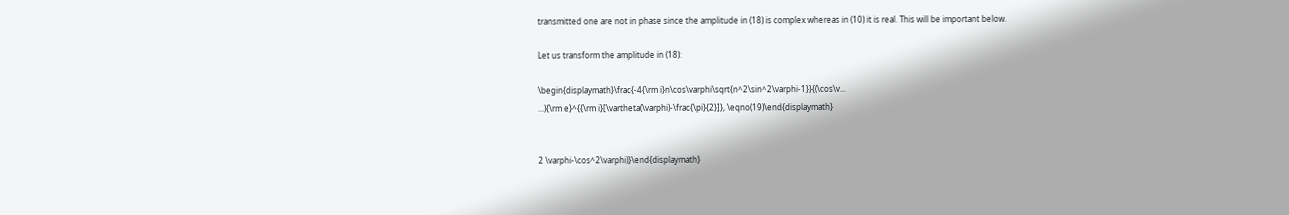transmitted one are not in phase since the amplitude in (18) is complex whereas in (10) it is real. This will be important below.

Let us transform the amplitude in (18):

\begin{displaymath}\frac{-4{\rm i}n\cos\varphi\sqrt{n^2\sin^2\varphi-1}}{(\cos\v...
...){\rm e}^{{\rm i}[\vartheta(\varphi)-\frac{\pi}{2}]}, \eqno(19)\end{displaymath}


2 \varphi-\cos^2\varphi)}\end{displaymath}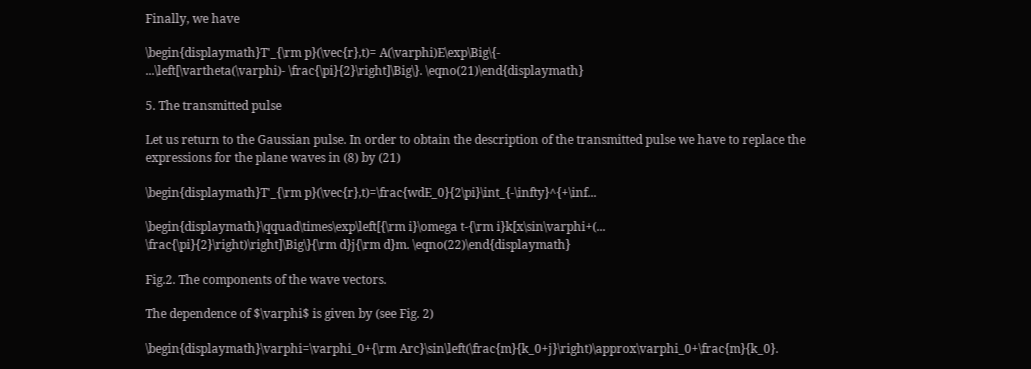Finally, we have

\begin{displaymath}T'_{\rm p}(\vec{r},t)= A(\varphi)E\exp\Big\{-
...\left[\vartheta(\varphi)- \frac{\pi}{2}\right]\Big\}. \eqno(21)\end{displaymath}

5. The transmitted pulse

Let us return to the Gaussian pulse. In order to obtain the description of the transmitted pulse we have to replace the expressions for the plane waves in (8) by (21)

\begin{displaymath}T'_{\rm p}(\vec{r},t)=\frac{wdE_0}{2\pi}\int_{-\infty}^{+\inf...

\begin{displaymath}\qquad\times\exp\left[{\rm i}\omega t-{\rm i}k[x\sin\varphi+(...
\frac{\pi}{2}\right)\right]\Big\}{\rm d}j{\rm d}m. \eqno(22)\end{displaymath}

Fig.2. The components of the wave vectors.

The dependence of $\varphi$ is given by (see Fig. 2)

\begin{displaymath}\varphi=\varphi_0+{\rm Arc}\sin\left(\frac{m}{k_0+j}\right)\approx\varphi_0+\frac{m}{k_0}.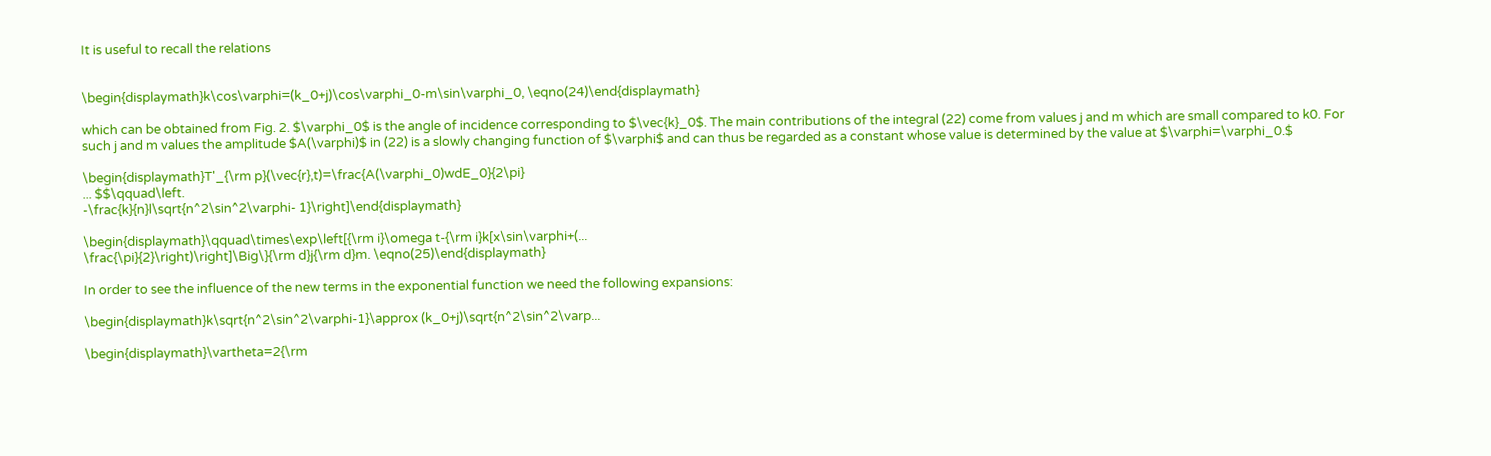It is useful to recall the relations


\begin{displaymath}k\cos\varphi=(k_0+j)\cos\varphi_0-m\sin\varphi_0, \eqno(24)\end{displaymath}

which can be obtained from Fig. 2. $\varphi_0$ is the angle of incidence corresponding to $\vec{k}_0$. The main contributions of the integral (22) come from values j and m which are small compared to k0. For such j and m values the amplitude $A(\varphi)$ in (22) is a slowly changing function of $\varphi$ and can thus be regarded as a constant whose value is determined by the value at $\varphi=\varphi_0.$

\begin{displaymath}T'_{\rm p}(\vec{r},t)=\frac{A(\varphi_0)wdE_0}{2\pi}
... $$\qquad\left.
-\frac{k}{n}l\sqrt{n^2\sin^2\varphi- 1}\right]\end{displaymath}

\begin{displaymath}\qquad\times\exp\left[{\rm i}\omega t-{\rm i}k[x\sin\varphi+(...
\frac{\pi}{2}\right)\right]\Big\}{\rm d}j{\rm d}m. \eqno(25)\end{displaymath}

In order to see the influence of the new terms in the exponential function we need the following expansions:

\begin{displaymath}k\sqrt{n^2\sin^2\varphi-1}\approx (k_0+j)\sqrt{n^2\sin^2\varp...

\begin{displaymath}\vartheta=2{\rm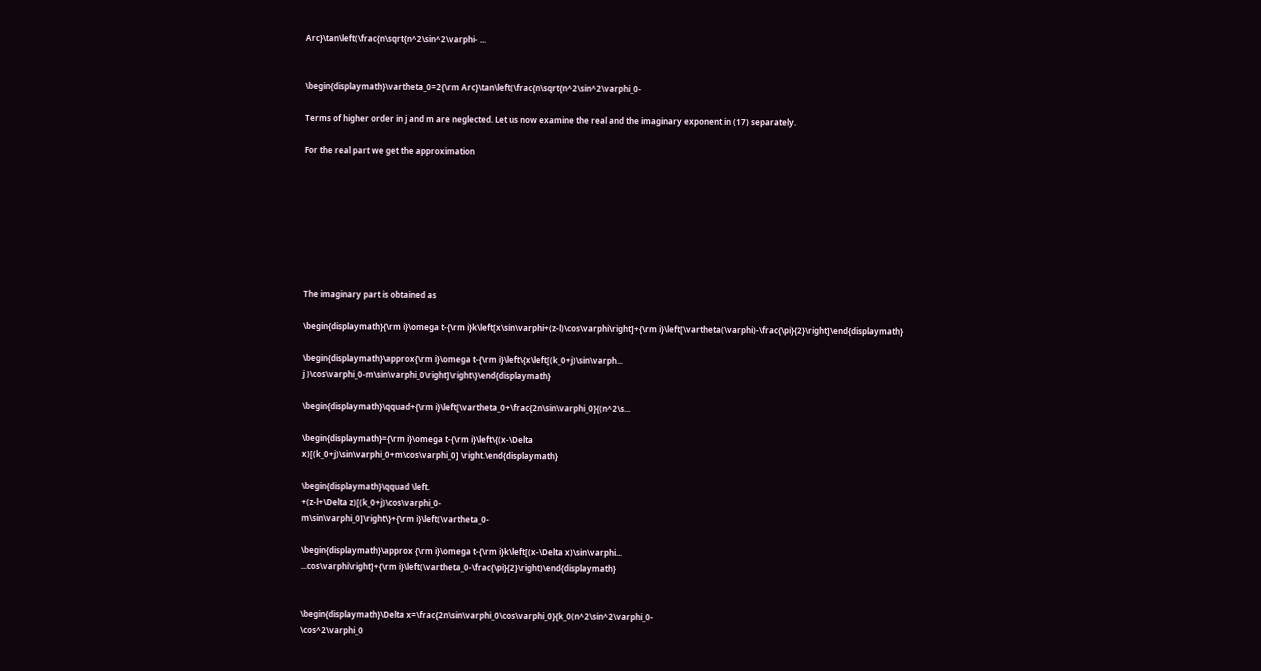Arc}\tan\left(\frac{n\sqrt{n^2\sin^2\varphi- ...


\begin{displaymath}\vartheta_0=2{\rm Arc}\tan\left(\frac{n\sqrt{n^2\sin^2\varphi_0-

Terms of higher order in j and m are neglected. Let us now examine the real and the imaginary exponent in (17) separately.

For the real part we get the approximation








The imaginary part is obtained as

\begin{displaymath}{\rm i}\omega t-{\rm i}k\left[x\sin\varphi+(z-l)\cos\varphi\right]+{\rm i}\left[\vartheta(\varphi)-\frac{\pi}{2}\right]\end{displaymath}

\begin{displaymath}\approx{\rm i}\omega t-{\rm i}\left\{x\left[(k_0+j)\sin\varph...
j )\cos\varphi_0-m\sin\varphi_0\right]\right\}\end{displaymath}

\begin{displaymath}\qquad+{\rm i}\left[\vartheta_0+\frac{2n\sin\varphi_0}{(n^2\s...

\begin{displaymath}={\rm i}\omega t-{\rm i}\left\{(x-\Delta
x)[(k_0+j)\sin\varphi_0+m\cos\varphi_0] \right.\end{displaymath}

\begin{displaymath}\qquad \left.
+(z-l+\Delta z)[(k_0+j)\cos\varphi_0-
m\sin\varphi_0]\right\}+{\rm i}\left(\vartheta_0-

\begin{displaymath}\approx {\rm i}\omega t-{\rm i}k\left[(x-\Delta x)\sin\varphi...
...cos\varphi\right]+{\rm i}\left(\vartheta_0-\frac{\pi}{2}\right)\end{displaymath}


\begin{displaymath}\Delta x=\frac{2n\sin\varphi_0\cos\varphi_0}{k_0(n^2\sin^2\varphi_0-
\cos^2\varphi_0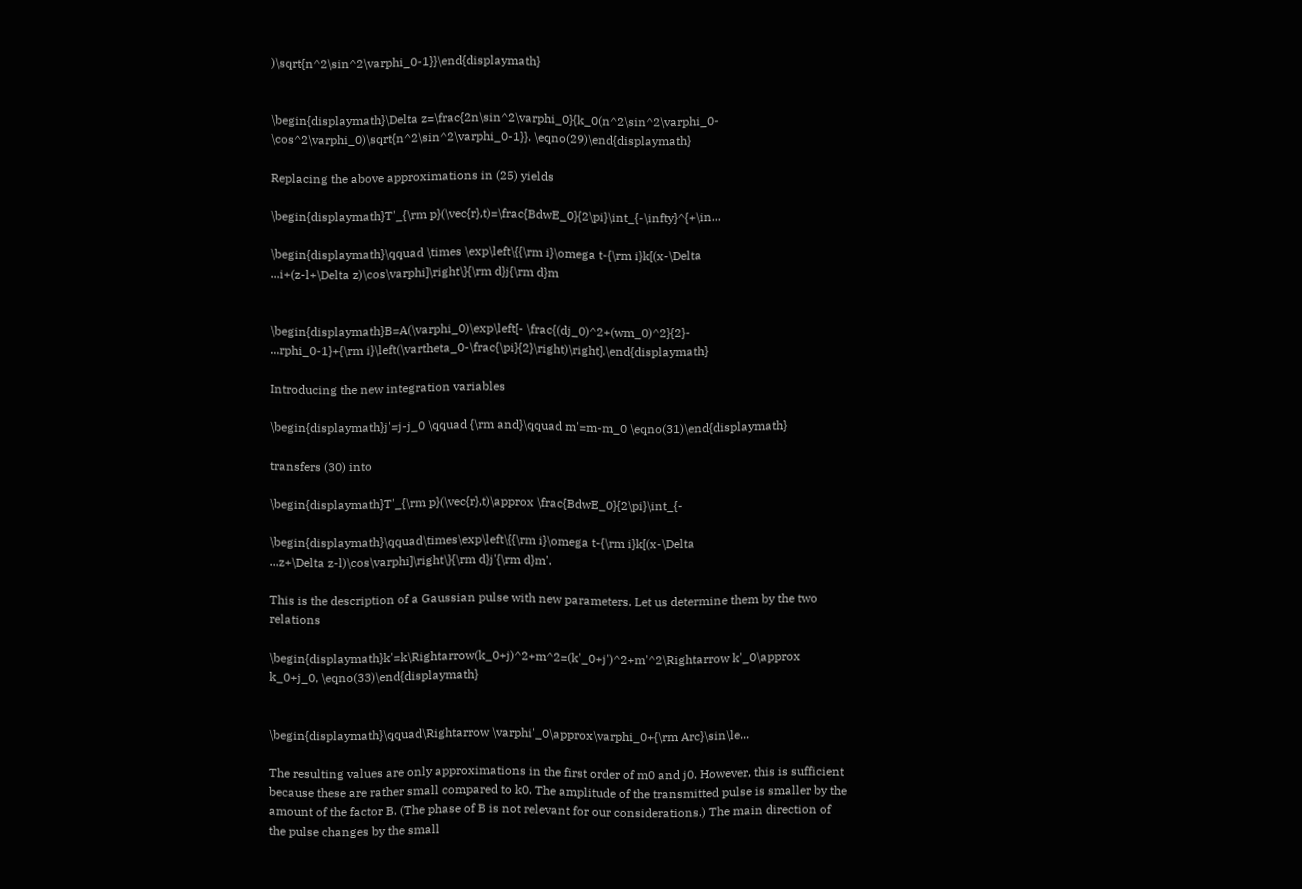)\sqrt{n^2\sin^2\varphi_0-1}}\end{displaymath}


\begin{displaymath}\Delta z=\frac{2n\sin^2\varphi_0}{k_0(n^2\sin^2\varphi_0-
\cos^2\varphi_0)\sqrt{n^2\sin^2\varphi_0-1}}. \eqno(29)\end{displaymath}

Replacing the above approximations in (25) yields

\begin{displaymath}T'_{\rm p}(\vec{r},t)=\frac{BdwE_0}{2\pi}\int_{-\infty}^{+\in...

\begin{displaymath}\qquad \times \exp\left\{{\rm i}\omega t-{\rm i}k[(x-\Delta
...i+(z-l+\Delta z)\cos\varphi]\right\}{\rm d}j{\rm d}m


\begin{displaymath}B=A(\varphi_0)\exp\left[- \frac{(dj_0)^2+(wm_0)^2}{2}-
...rphi_0-1}+{\rm i}\left(\vartheta_0-\frac{\pi}{2}\right)\right].\end{displaymath}

Introducing the new integration variables

\begin{displaymath}j'=j-j_0 \qquad {\rm and}\qquad m'=m-m_0 \eqno(31)\end{displaymath}

transfers (30) into

\begin{displaymath}T'_{\rm p}(\vec{r},t)\approx \frac{BdwE_0}{2\pi}\int_{-

\begin{displaymath}\qquad\times\exp\left\{{\rm i}\omega t-{\rm i}k[(x-\Delta
...z+\Delta z-l)\cos\varphi]\right\}{\rm d}j'{\rm d}m'.

This is the description of a Gaussian pulse with new parameters. Let us determine them by the two relations

\begin{displaymath}k'=k\Rightarrow(k_0+j)^2+m^2=(k'_0+j')^2+m'^2\Rightarrow k'_0\approx
k_0+j_0, \eqno(33)\end{displaymath}


\begin{displaymath}\qquad\Rightarrow \varphi'_0\approx\varphi_0+{\rm Arc}\sin\le...

The resulting values are only approximations in the first order of m0 and j0. However, this is sufficient because these are rather small compared to k0. The amplitude of the transmitted pulse is smaller by the amount of the factor B. (The phase of B is not relevant for our considerations.) The main direction of the pulse changes by the small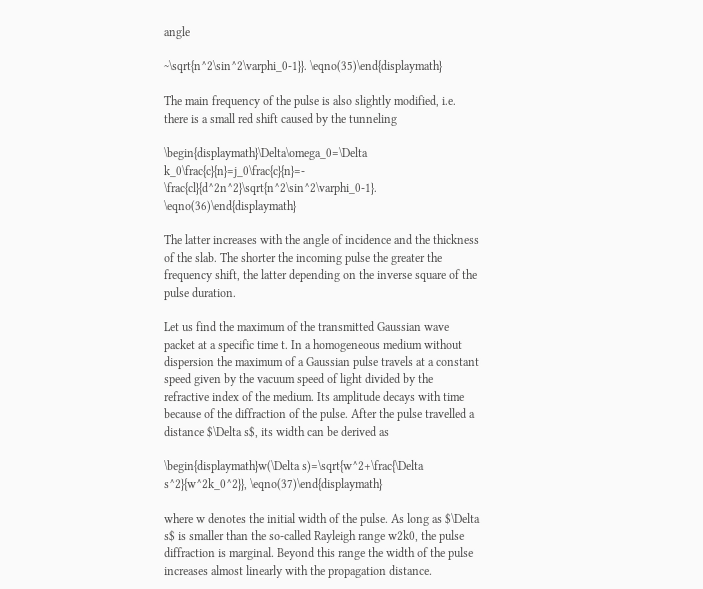angle

~\sqrt{n^2\sin^2\varphi_0-1}}. \eqno(35)\end{displaymath}

The main frequency of the pulse is also slightly modified, i.e. there is a small red shift caused by the tunneling

\begin{displaymath}\Delta\omega_0=\Delta k_0\frac{c}{n}=j_0\frac{c}{n}=-
\frac{cl}{d^2n^2}\sqrt{n^2\sin^2\varphi_0-1}. \eqno(36)\end{displaymath}

The latter increases with the angle of incidence and the thickness of the slab. The shorter the incoming pulse the greater the frequency shift, the latter depending on the inverse square of the pulse duration.

Let us find the maximum of the transmitted Gaussian wave packet at a specific time t. In a homogeneous medium without dispersion the maximum of a Gaussian pulse travels at a constant speed given by the vacuum speed of light divided by the refractive index of the medium. Its amplitude decays with time because of the diffraction of the pulse. After the pulse travelled a distance $\Delta s$, its width can be derived as

\begin{displaymath}w(\Delta s)=\sqrt{w^2+\frac{\Delta s^2}{w^2k_0^2}}, \eqno(37)\end{displaymath}

where w denotes the initial width of the pulse. As long as $\Delta s$ is smaller than the so-called Rayleigh range w2k0, the pulse diffraction is marginal. Beyond this range the width of the pulse increases almost linearly with the propagation distance.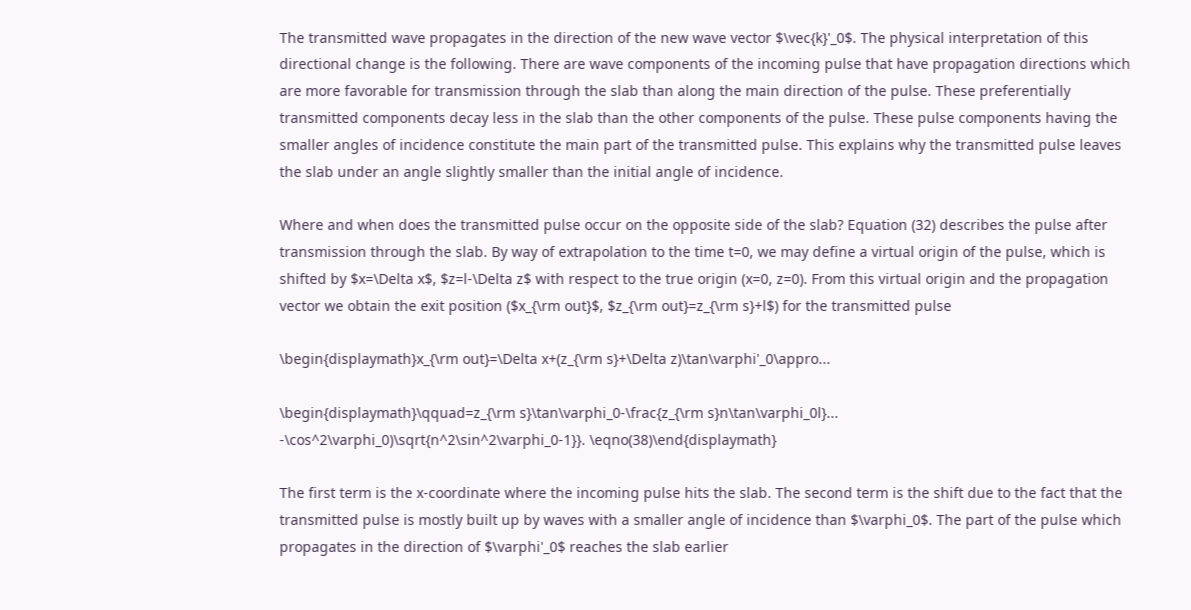The transmitted wave propagates in the direction of the new wave vector $\vec{k}'_0$. The physical interpretation of this directional change is the following. There are wave components of the incoming pulse that have propagation directions which are more favorable for transmission through the slab than along the main direction of the pulse. These preferentially transmitted components decay less in the slab than the other components of the pulse. These pulse components having the smaller angles of incidence constitute the main part of the transmitted pulse. This explains why the transmitted pulse leaves the slab under an angle slightly smaller than the initial angle of incidence.

Where and when does the transmitted pulse occur on the opposite side of the slab? Equation (32) describes the pulse after transmission through the slab. By way of extrapolation to the time t=0, we may define a virtual origin of the pulse, which is shifted by $x=\Delta x$, $z=l-\Delta z$ with respect to the true origin (x=0, z=0). From this virtual origin and the propagation vector we obtain the exit position ($x_{\rm out}$, $z_{\rm out}=z_{\rm s}+l$) for the transmitted pulse

\begin{displaymath}x_{\rm out}=\Delta x+(z_{\rm s}+\Delta z)\tan\varphi'_0\appro...

\begin{displaymath}\qquad=z_{\rm s}\tan\varphi_0-\frac{z_{\rm s}n\tan\varphi_0l}...
-\cos^2\varphi_0)\sqrt{n^2\sin^2\varphi_0-1}}. \eqno(38)\end{displaymath}

The first term is the x-coordinate where the incoming pulse hits the slab. The second term is the shift due to the fact that the transmitted pulse is mostly built up by waves with a smaller angle of incidence than $\varphi_0$. The part of the pulse which propagates in the direction of $\varphi'_0$ reaches the slab earlier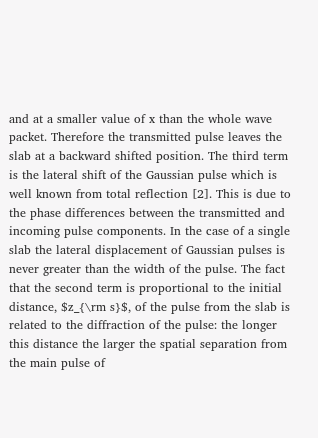and at a smaller value of x than the whole wave packet. Therefore the transmitted pulse leaves the slab at a backward shifted position. The third term is the lateral shift of the Gaussian pulse which is well known from total reflection [2]. This is due to the phase differences between the transmitted and incoming pulse components. In the case of a single slab the lateral displacement of Gaussian pulses is never greater than the width of the pulse. The fact that the second term is proportional to the initial distance, $z_{\rm s}$, of the pulse from the slab is related to the diffraction of the pulse: the longer this distance the larger the spatial separation from the main pulse of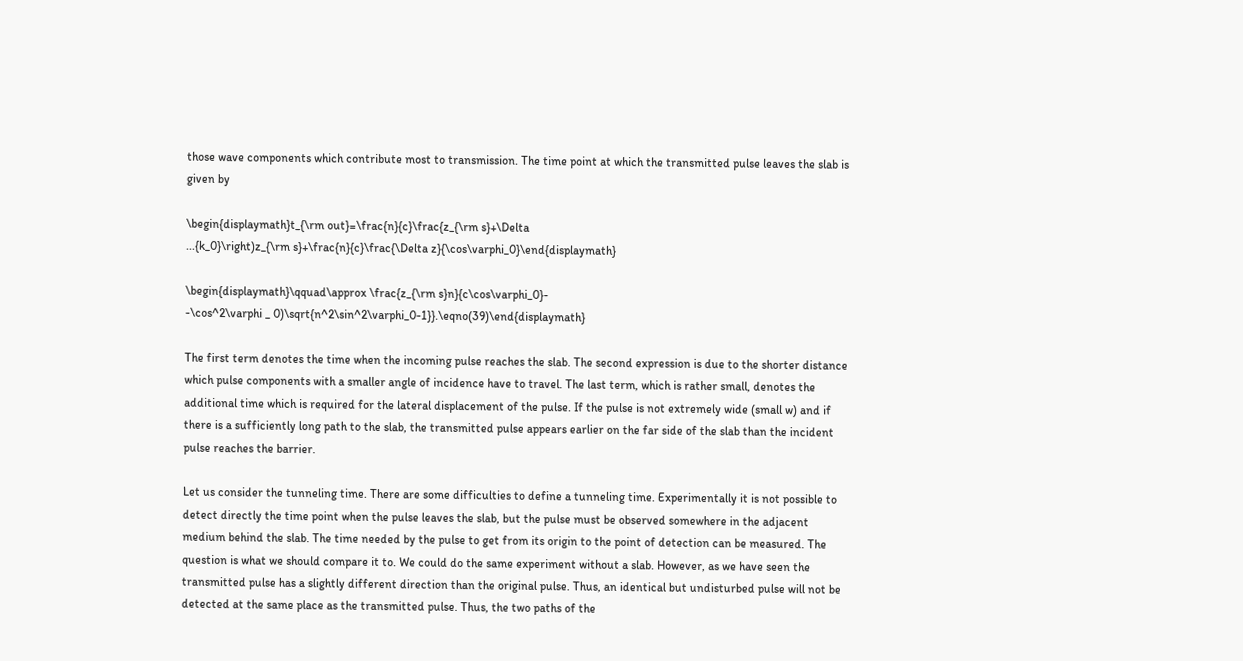those wave components which contribute most to transmission. The time point at which the transmitted pulse leaves the slab is given by

\begin{displaymath}t_{\rm out}=\frac{n}{c}\frac{z_{\rm s}+\Delta
...{k_0}\right)z_{\rm s}+\frac{n}{c}\frac{\Delta z}{\cos\varphi_0}\end{displaymath}

\begin{displaymath}\qquad\approx \frac{z_{\rm s}n}{c\cos\varphi_0}-
-\cos^2\varphi _ 0)\sqrt{n^2\sin^2\varphi_0-1}}.\eqno(39)\end{displaymath}

The first term denotes the time when the incoming pulse reaches the slab. The second expression is due to the shorter distance which pulse components with a smaller angle of incidence have to travel. The last term, which is rather small, denotes the additional time which is required for the lateral displacement of the pulse. If the pulse is not extremely wide (small w) and if there is a sufficiently long path to the slab, the transmitted pulse appears earlier on the far side of the slab than the incident pulse reaches the barrier.

Let us consider the tunneling time. There are some difficulties to define a tunneling time. Experimentally it is not possible to detect directly the time point when the pulse leaves the slab, but the pulse must be observed somewhere in the adjacent medium behind the slab. The time needed by the pulse to get from its origin to the point of detection can be measured. The question is what we should compare it to. We could do the same experiment without a slab. However, as we have seen the transmitted pulse has a slightly different direction than the original pulse. Thus, an identical but undisturbed pulse will not be detected at the same place as the transmitted pulse. Thus, the two paths of the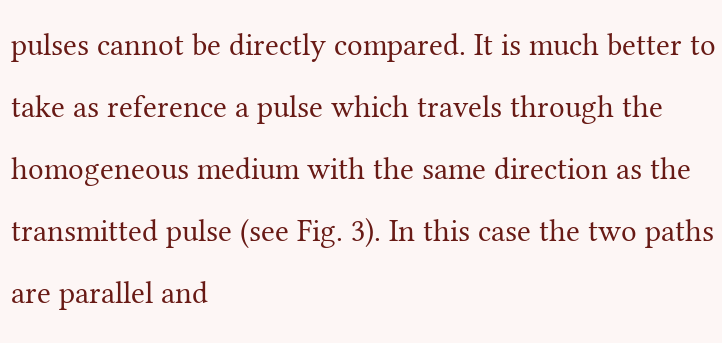pulses cannot be directly compared. It is much better to take as reference a pulse which travels through the homogeneous medium with the same direction as the transmitted pulse (see Fig. 3). In this case the two paths are parallel and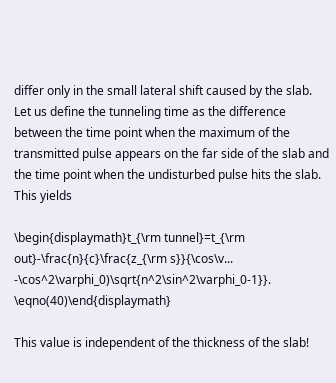differ only in the small lateral shift caused by the slab. Let us define the tunneling time as the difference between the time point when the maximum of the transmitted pulse appears on the far side of the slab and the time point when the undisturbed pulse hits the slab. This yields

\begin{displaymath}t_{\rm tunnel}=t_{\rm out}-\frac{n}{c}\frac{z_{\rm s}}{\cos\v...
-\cos^2\varphi_0)\sqrt{n^2\sin^2\varphi_0-1}}. \eqno(40)\end{displaymath}

This value is independent of the thickness of the slab!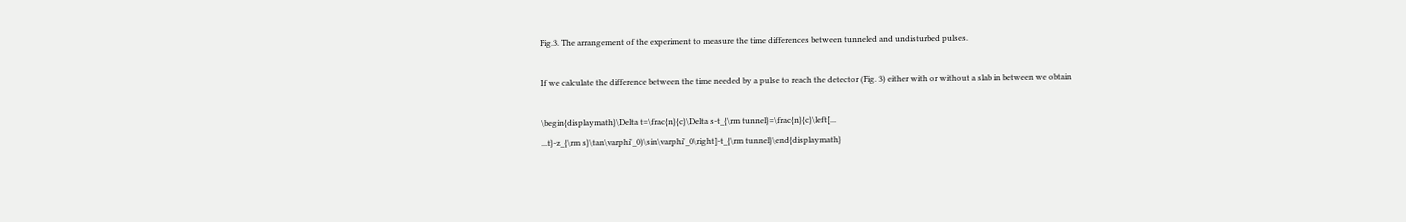Fig.3. The arrangement of the experiment to measure the time differences between tunneled and undisturbed pulses.

If we calculate the difference between the time needed by a pulse to reach the detector (Fig. 3) either with or without a slab in between we obtain

\begin{displaymath}\Delta t=\frac{n}{c}\Delta s-t_{\rm tunnel}=\frac{n}{c}\left[...
...t}-z_{\rm s}\tan\varphi'_0)\sin\varphi'_0\right]-t_{\rm tunnel}\end{displaymath}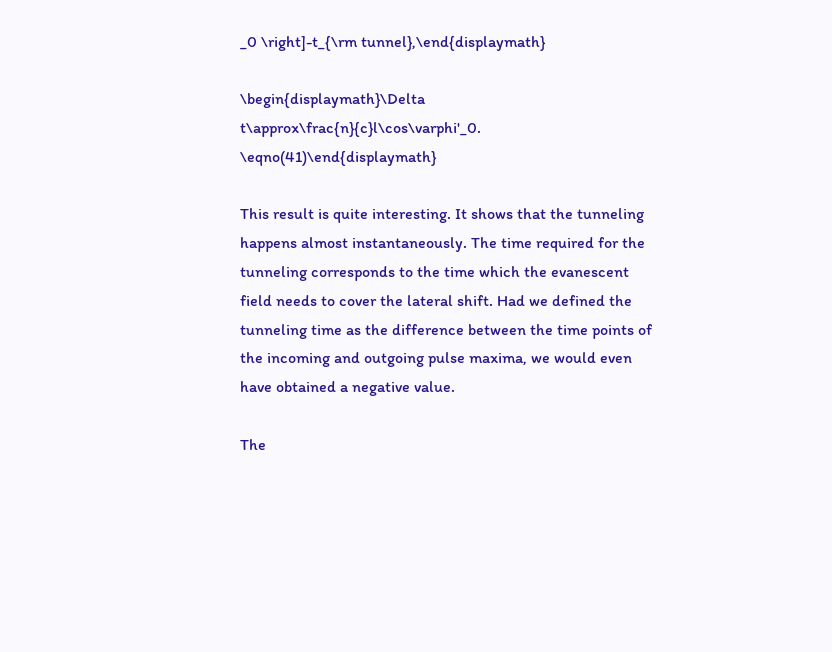_0 \right]-t_{\rm tunnel},\end{displaymath}

\begin{displaymath}\Delta t\approx\frac{n}{c}l\cos\varphi'_0. \eqno(41)\end{displaymath}

This result is quite interesting. It shows that the tunneling happens almost instantaneously. The time required for the tunneling corresponds to the time which the evanescent field needs to cover the lateral shift. Had we defined the tunneling time as the difference between the time points of the incoming and outgoing pulse maxima, we would even have obtained a negative value.

The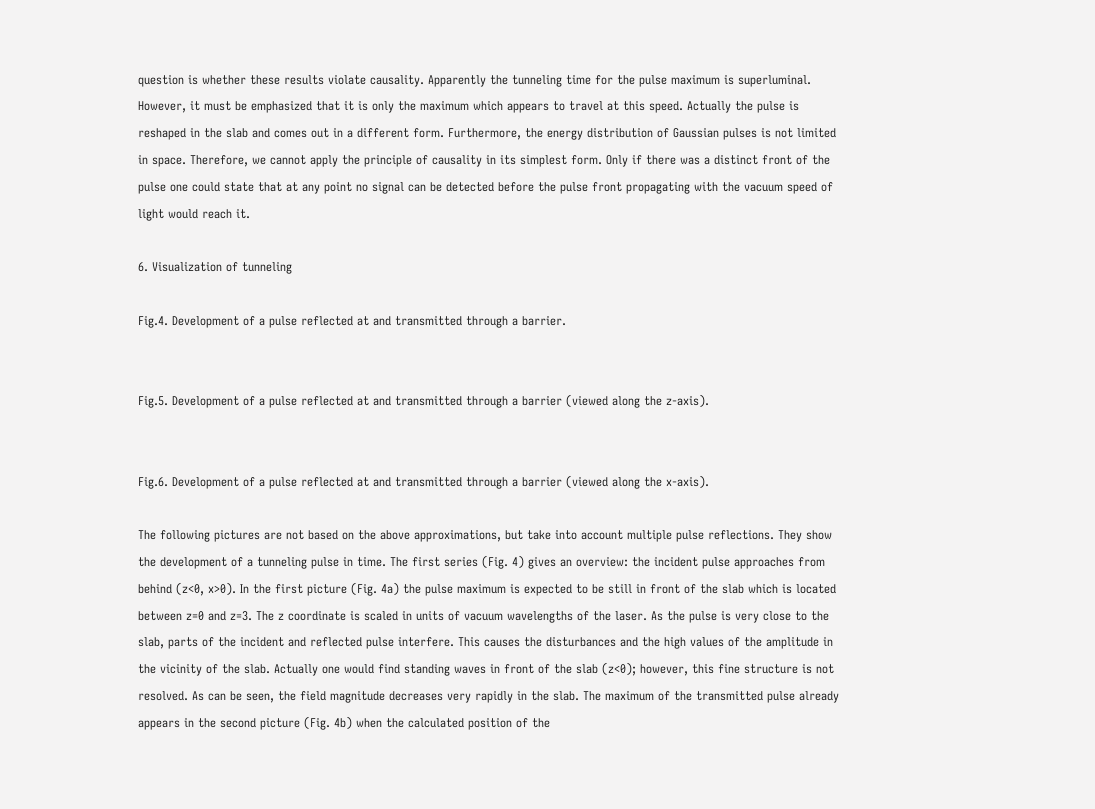question is whether these results violate causality. Apparently the tunneling time for the pulse maximum is superluminal. However, it must be emphasized that it is only the maximum which appears to travel at this speed. Actually the pulse is reshaped in the slab and comes out in a different form. Furthermore, the energy distribution of Gaussian pulses is not limited in space. Therefore, we cannot apply the principle of causality in its simplest form. Only if there was a distinct front of the pulse one could state that at any point no signal can be detected before the pulse front propagating with the vacuum speed of light would reach it.

6. Visualization of tunneling

Fig.4. Development of a pulse reflected at and transmitted through a barrier.


Fig.5. Development of a pulse reflected at and transmitted through a barrier (viewed along the z-axis).


Fig.6. Development of a pulse reflected at and transmitted through a barrier (viewed along the x-axis).

The following pictures are not based on the above approximations, but take into account multiple pulse reflections. They show the development of a tunneling pulse in time. The first series (Fig. 4) gives an overview: the incident pulse approaches from behind (z<0, x>0). In the first picture (Fig. 4a) the pulse maximum is expected to be still in front of the slab which is located between z=0 and z=3. The z coordinate is scaled in units of vacuum wavelengths of the laser. As the pulse is very close to the slab, parts of the incident and reflected pulse interfere. This causes the disturbances and the high values of the amplitude in the vicinity of the slab. Actually one would find standing waves in front of the slab (z<0); however, this fine structure is not resolved. As can be seen, the field magnitude decreases very rapidly in the slab. The maximum of the transmitted pulse already appears in the second picture (Fig. 4b) when the calculated position of the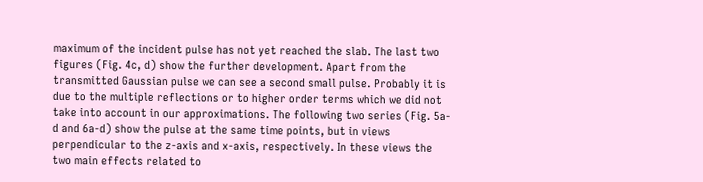maximum of the incident pulse has not yet reached the slab. The last two figures (Fig. 4c, d) show the further development. Apart from the transmitted Gaussian pulse we can see a second small pulse. Probably it is due to the multiple reflections or to higher order terms which we did not take into account in our approximations. The following two series (Fig. 5a-d and 6a-d) show the pulse at the same time points, but in views perpendicular to the z-axis and x-axis, respectively. In these views the two main effects related to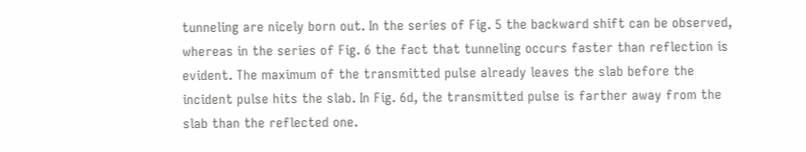tunneling are nicely born out. In the series of Fig. 5 the backward shift can be observed, whereas in the series of Fig. 6 the fact that tunneling occurs faster than reflection is evident. The maximum of the transmitted pulse already leaves the slab before the incident pulse hits the slab. In Fig. 6d, the transmitted pulse is farther away from the slab than the reflected one.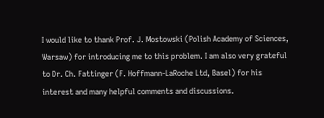I would like to thank Prof. J. Mostowski (Polish Academy of Sciences, Warsaw) for introducing me to this problem. I am also very grateful to Dr. Ch. Fattinger (F. Hoffmann-LaRoche Ltd, Basel) for his interest and many helpful comments and discussions.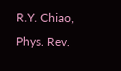R.Y. Chiao, Phys. Rev.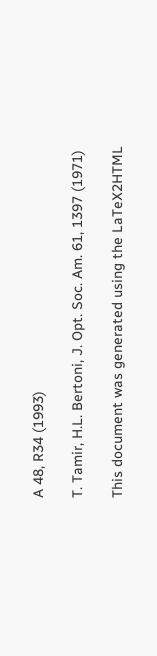A 48, R34 (1993)

T. Tamir, H.L. Bertoni, J. Opt. Soc. Am. 61, 1397 (1971)

This document was generated using the LaTeX2HTML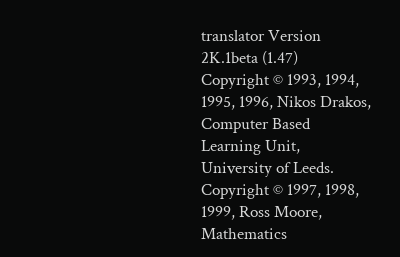translator Version 2K.1beta (1.47)
Copyright © 1993, 1994, 1995, 1996, Nikos Drakos, Computer Based Learning Unit, University of Leeds.
Copyright © 1997, 1998, 1999, Ross Moore, Mathematics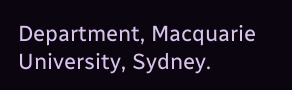Department, Macquarie University, Sydney.